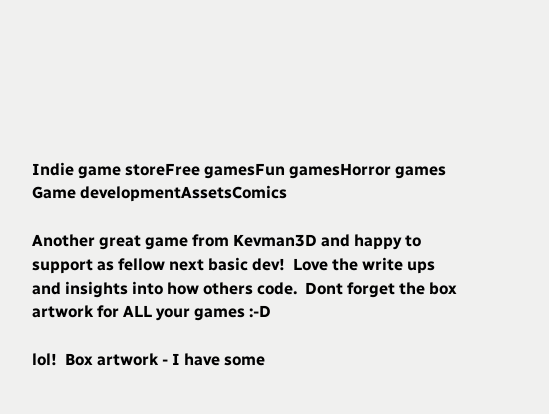Indie game storeFree gamesFun gamesHorror games
Game developmentAssetsComics

Another great game from Kevman3D and happy to support as fellow next basic dev!  Love the write ups and insights into how others code.  Dont forget the box artwork for ALL your games :-D

lol!  Box artwork - I have some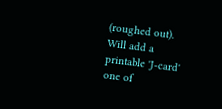(roughed out).  Will add a printable 'J-card' one of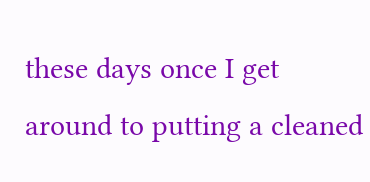these days once I get around to putting a cleaned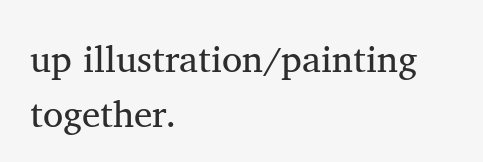up illustration/painting together.